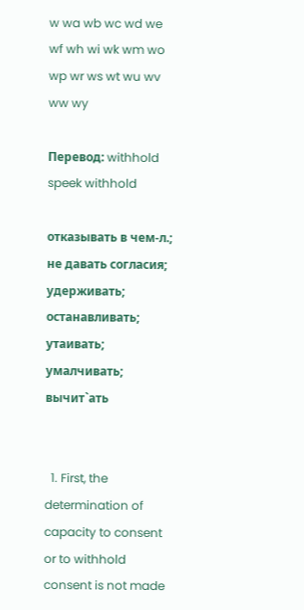w wa wb wc wd we wf wh wi wk wm wo wp wr ws wt wu wv ww wy

Перевод: withhold speek withhold

отказывать в чем-л.; не давать согласия; удерживать; останавливать; утаивать; умалчивать; вычит`ать


  1. First, the determination of capacity to consent or to withhold consent is not made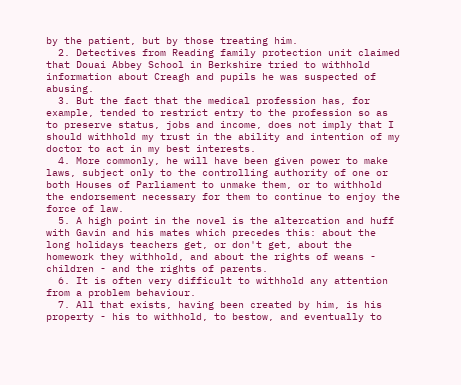by the patient, but by those treating him.
  2. Detectives from Reading family protection unit claimed that Douai Abbey School in Berkshire tried to withhold information about Creagh and pupils he was suspected of abusing.
  3. But the fact that the medical profession has, for example, tended to restrict entry to the profession so as to preserve status, jobs and income, does not imply that I should withhold my trust in the ability and intention of my doctor to act in my best interests.
  4. More commonly, he will have been given power to make laws, subject only to the controlling authority of one or both Houses of Parliament to unmake them, or to withhold the endorsement necessary for them to continue to enjoy the force of law.
  5. A high point in the novel is the altercation and huff with Gavin and his mates which precedes this: about the long holidays teachers get, or don't get, about the homework they withhold, and about the rights of weans - children - and the rights of parents.
  6. It is often very difficult to withhold any attention from a problem behaviour.
  7. All that exists, having been created by him, is his property - his to withhold, to bestow, and eventually to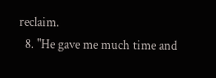reclaim.
  8. "He gave me much time and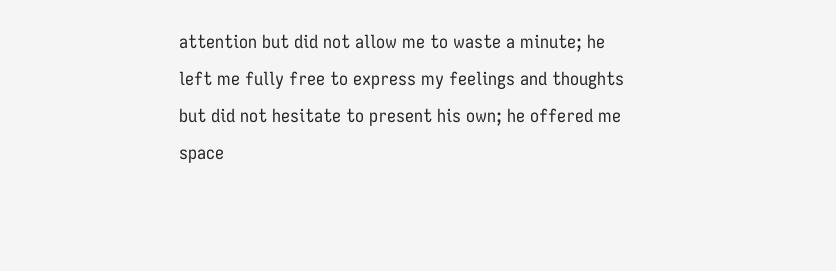attention but did not allow me to waste a minute; he left me fully free to express my feelings and thoughts but did not hesitate to present his own; he offered me space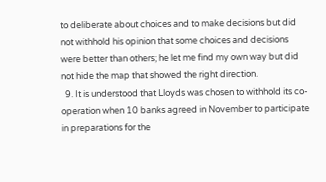to deliberate about choices and to make decisions but did not withhold his opinion that some choices and decisions were better than others; he let me find my own way but did not hide the map that showed the right direction.
  9. It is understood that Lloyds was chosen to withhold its co-operation when 10 banks agreed in November to participate in preparations for the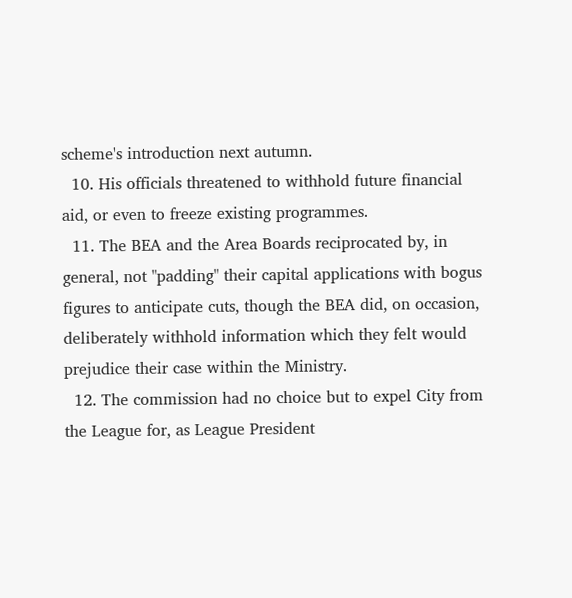scheme's introduction next autumn.
  10. His officials threatened to withhold future financial aid, or even to freeze existing programmes.
  11. The BEA and the Area Boards reciprocated by, in general, not "padding" their capital applications with bogus figures to anticipate cuts, though the BEA did, on occasion, deliberately withhold information which they felt would prejudice their case within the Ministry.
  12. The commission had no choice but to expel City from the League for, as League President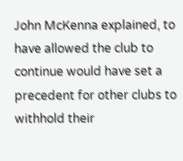John McKenna explained, to have allowed the club to continue would have set a precedent for other clubs to withhold their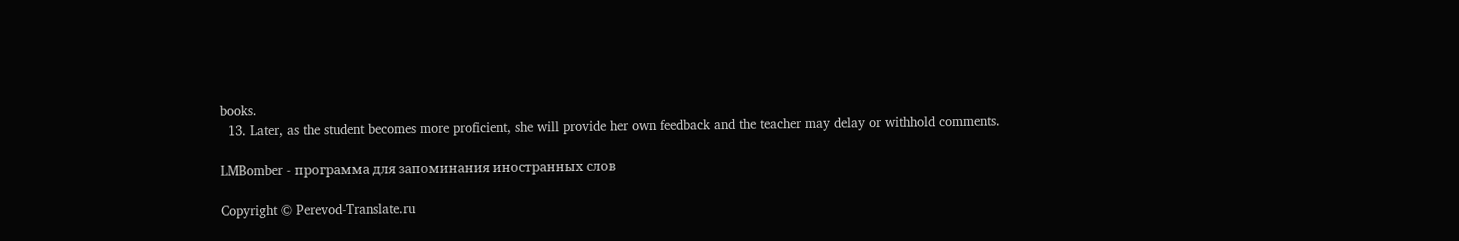books.
  13. Later, as the student becomes more proficient, she will provide her own feedback and the teacher may delay or withhold comments.

LMBomber - программа для запоминания иностранных слов

Copyright © Perevod-Translate.ru